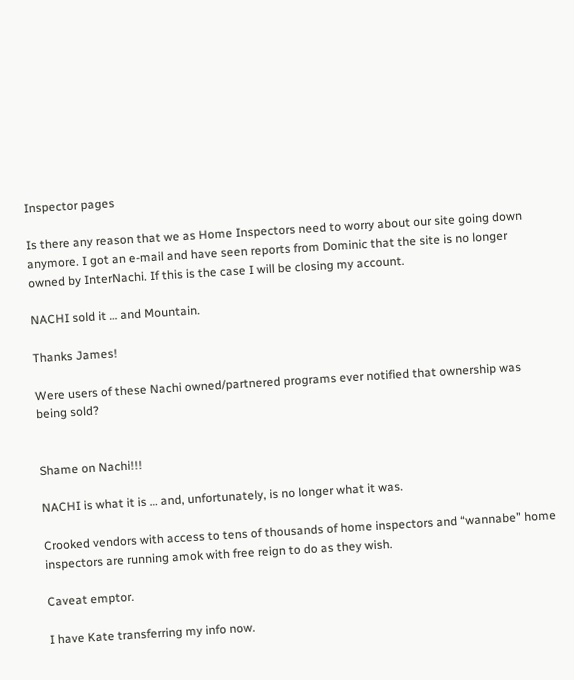Inspector pages

Is there any reason that we as Home Inspectors need to worry about our site going down anymore. I got an e-mail and have seen reports from Dominic that the site is no longer owned by InterNachi. If this is the case I will be closing my account.

NACHI sold it … and Mountain.

Thanks James!

Were users of these Nachi owned/partnered programs ever notified that ownership was being sold?


Shame on Nachi!!!

NACHI is what it is … and, unfortunately, is no longer what it was.

Crooked vendors with access to tens of thousands of home inspectors and “wannabe” home inspectors are running amok with free reign to do as they wish.

Caveat emptor.

I have Kate transferring my info now.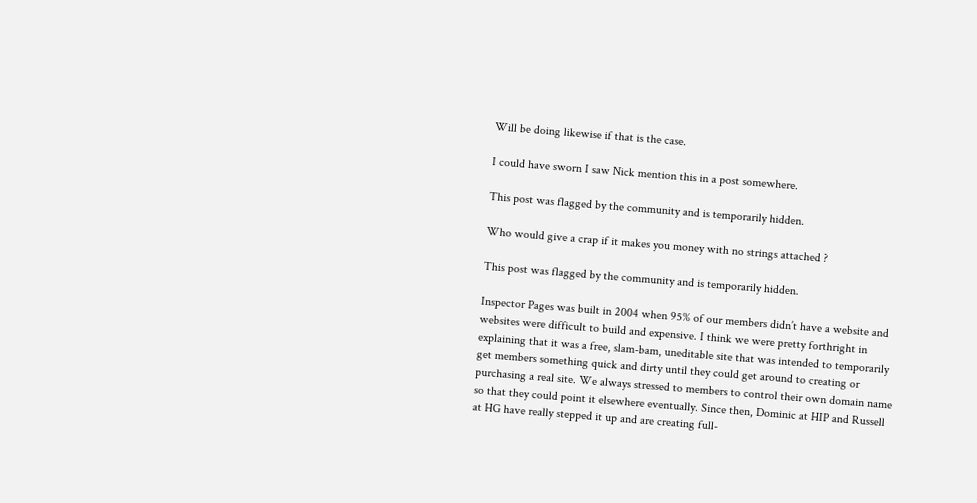Will be doing likewise if that is the case.

I could have sworn I saw Nick mention this in a post somewhere.

This post was flagged by the community and is temporarily hidden.

Who would give a crap if it makes you money with no strings attached ?

This post was flagged by the community and is temporarily hidden.

Inspector Pages was built in 2004 when 95% of our members didn’t have a website and websites were difficult to build and expensive. I think we were pretty forthright in explaining that it was a free, slam-bam, uneditable site that was intended to temporarily get members something quick and dirty until they could get around to creating or purchasing a real site. We always stressed to members to control their own domain name so that they could point it elsewhere eventually. Since then, Dominic at HIP and Russell at HG have really stepped it up and are creating full-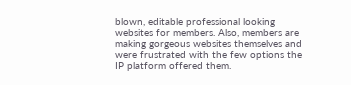blown, editable professional looking websites for members. Also, members are making gorgeous websites themselves and were frustrated with the few options the IP platform offered them.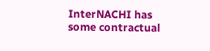InterNACHI has some contractual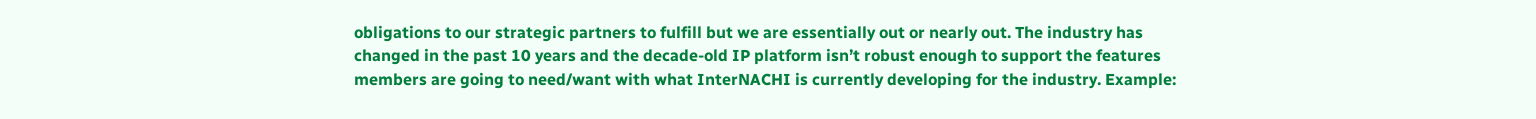obligations to our strategic partners to fulfill but we are essentially out or nearly out. The industry has changed in the past 10 years and the decade-old IP platform isn’t robust enough to support the features members are going to need/want with what InterNACHI is currently developing for the industry. Example: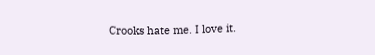Crooks hate me. I love it.